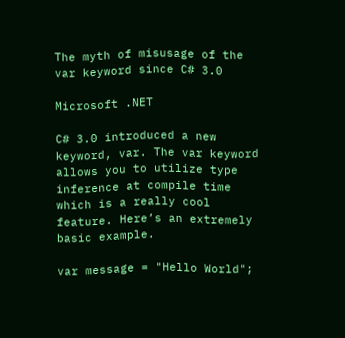The myth of misusage of the var keyword since C# 3.0

Microsoft .NET

C# 3.0 introduced a new keyword, var. The var keyword allows you to utilize type inference at compile time which is a really cool feature. Here’s an extremely basic example.

var message = "Hello World";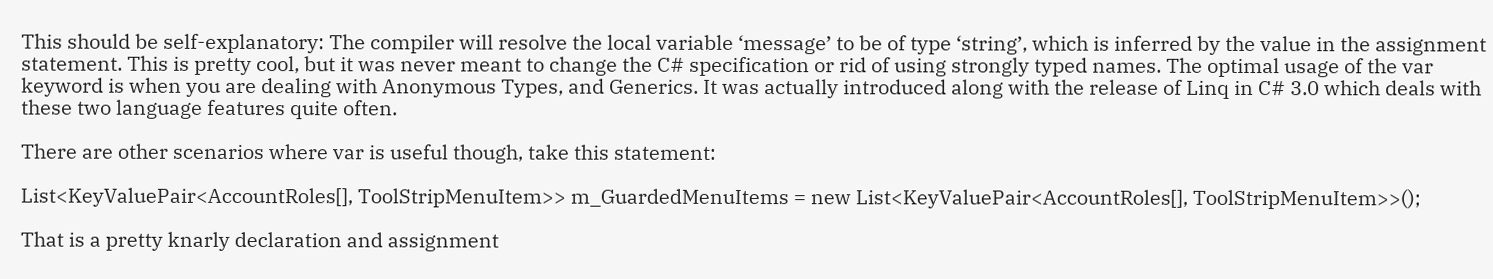This should be self-explanatory: The compiler will resolve the local variable ‘message’ to be of type ‘string’, which is inferred by the value in the assignment statement. This is pretty cool, but it was never meant to change the C# specification or rid of using strongly typed names. The optimal usage of the var keyword is when you are dealing with Anonymous Types, and Generics. It was actually introduced along with the release of Linq in C# 3.0 which deals with these two language features quite often.

There are other scenarios where var is useful though, take this statement:

List<KeyValuePair<AccountRoles[], ToolStripMenuItem>> m_GuardedMenuItems = new List<KeyValuePair<AccountRoles[], ToolStripMenuItem>>();

That is a pretty knarly declaration and assignment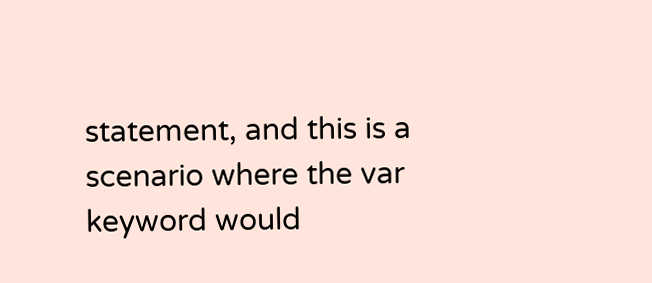statement, and this is a scenario where the var keyword would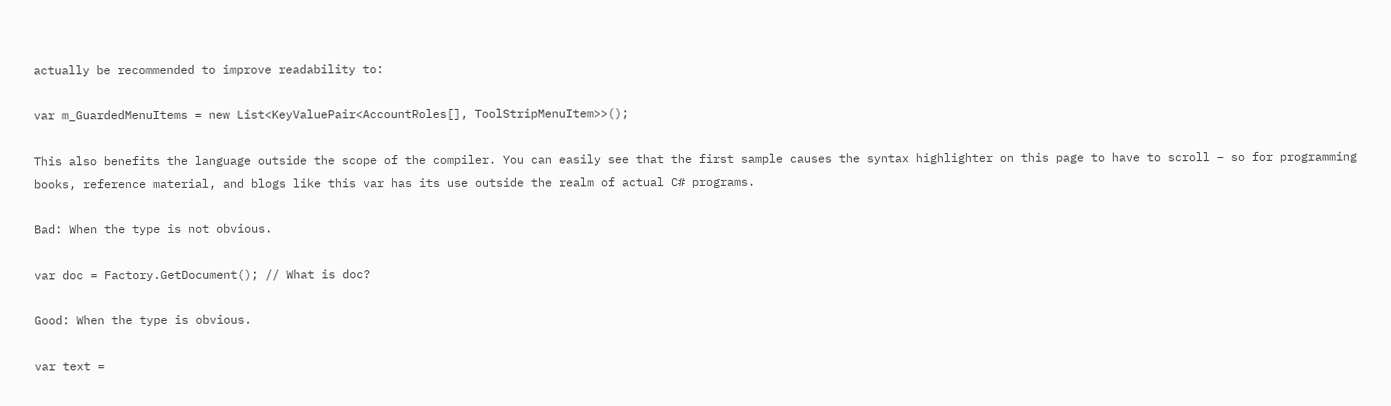actually be recommended to improve readability to:

var m_GuardedMenuItems = new List<KeyValuePair<AccountRoles[], ToolStripMenuItem>>();

This also benefits the language outside the scope of the compiler. You can easily see that the first sample causes the syntax highlighter on this page to have to scroll – so for programming books, reference material, and blogs like this var has its use outside the realm of actual C# programs.

Bad: When the type is not obvious.

var doc = Factory.GetDocument(); // What is doc?

Good: When the type is obvious.

var text =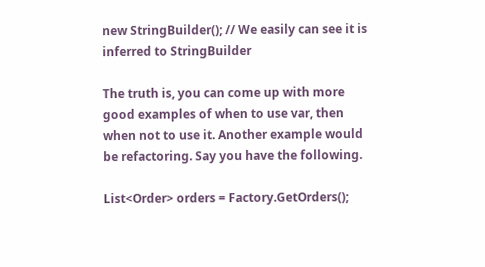new StringBuilder(); // We easily can see it is inferred to StringBuilder

The truth is, you can come up with more good examples of when to use var, then when not to use it. Another example would be refactoring. Say you have the following.

List<Order> orders = Factory.GetOrders();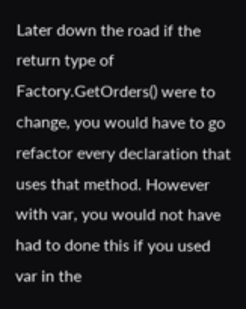Later down the road if the return type of Factory.GetOrders() were to change, you would have to go refactor every declaration that uses that method. However with var, you would not have had to done this if you used var in the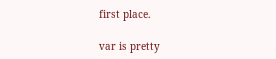first place.

var is pretty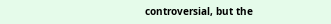controversial, but the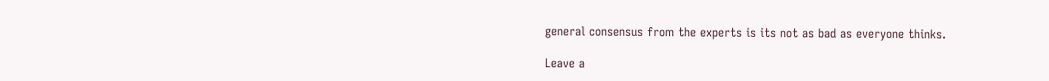general consensus from the experts is its not as bad as everyone thinks.

Leave a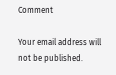Comment

Your email address will not be published.